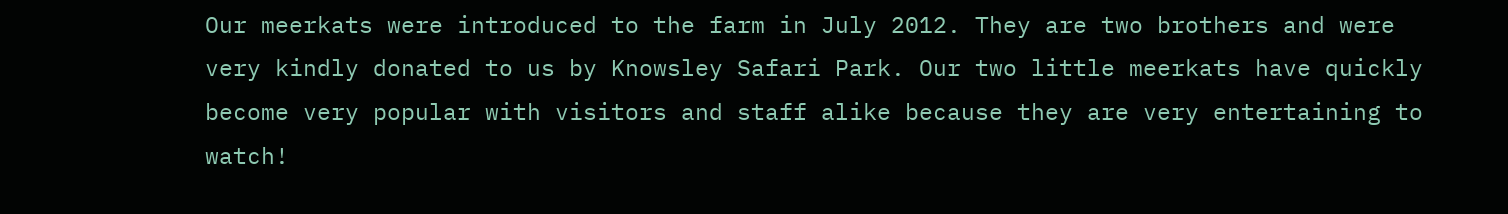Our meerkats were introduced to the farm in July 2012. They are two brothers and were very kindly donated to us by Knowsley Safari Park. Our two little meerkats have quickly become very popular with visitors and staff alike because they are very entertaining to watch!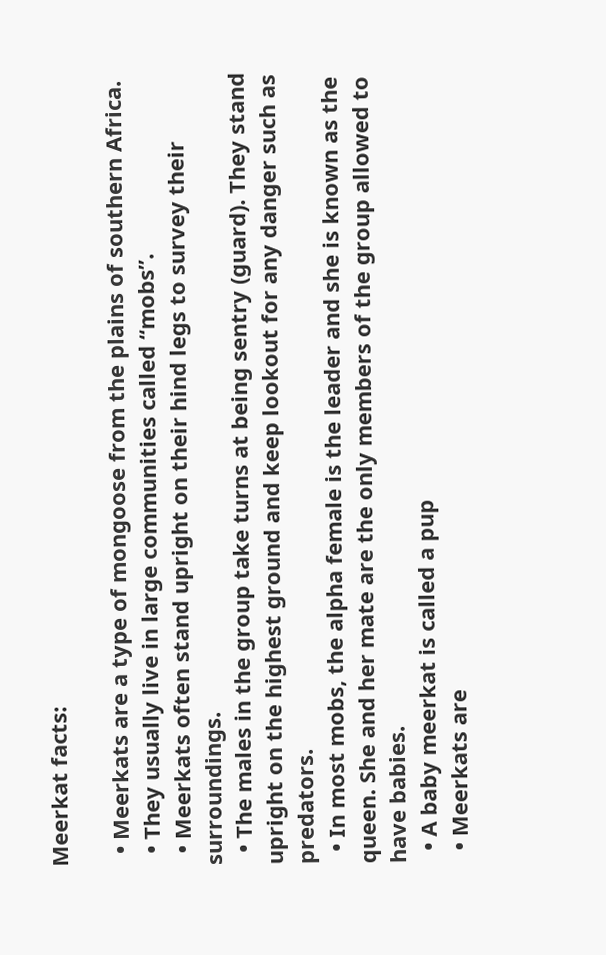Meerkat facts:

  • Meerkats are a type of mongoose from the plains of southern Africa.
  • They usually live in large communities called “mobs”.
  • Meerkats often stand upright on their hind legs to survey their surroundings.
  • The males in the group take turns at being sentry (guard). They stand upright on the highest ground and keep lookout for any danger such as predators.
  • In most mobs, the alpha female is the leader and she is known as the queen. She and her mate are the only members of the group allowed to have babies.
  • A baby meerkat is called a pup
  • Meerkats are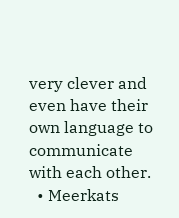very clever and even have their own language to communicate with each other.
  • Meerkats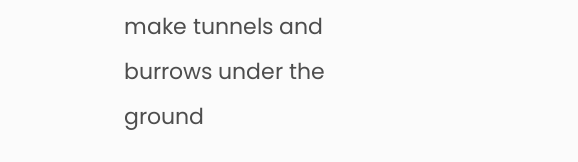make tunnels and burrows under the ground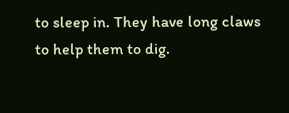to sleep in. They have long claws to help them to dig.